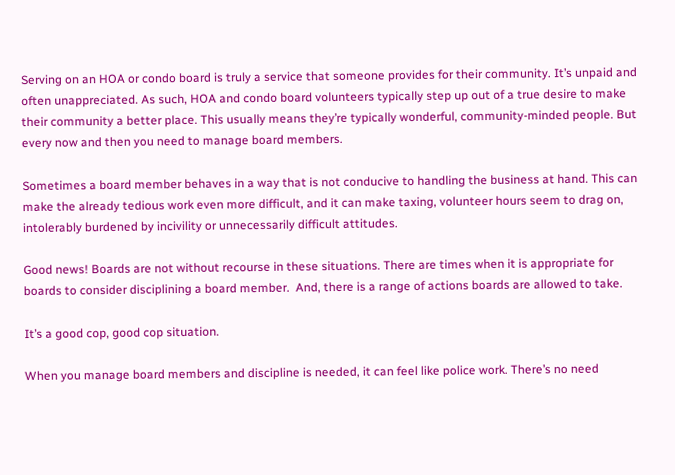Serving on an HOA or condo board is truly a service that someone provides for their community. It’s unpaid and often unappreciated. As such, HOA and condo board volunteers typically step up out of a true desire to make their community a better place. This usually means they’re typically wonderful, community-minded people. But every now and then you need to manage board members.

Sometimes a board member behaves in a way that is not conducive to handling the business at hand. This can make the already tedious work even more difficult, and it can make taxing, volunteer hours seem to drag on, intolerably burdened by incivility or unnecessarily difficult attitudes.

Good news! Boards are not without recourse in these situations. There are times when it is appropriate for boards to consider disciplining a board member.  And, there is a range of actions boards are allowed to take.

It’s a good cop, good cop situation.

When you manage board members and discipline is needed, it can feel like police work. There’s no need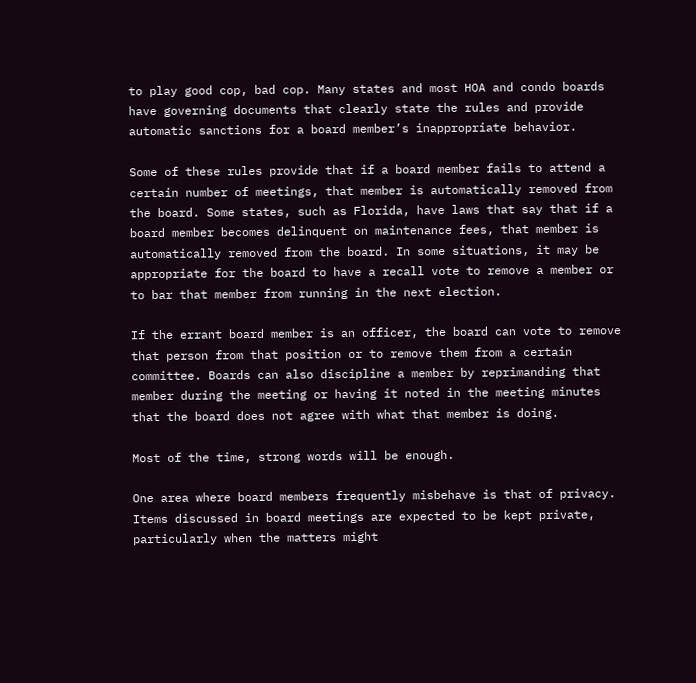to play good cop, bad cop. Many states and most HOA and condo boards have governing documents that clearly state the rules and provide automatic sanctions for a board member’s inappropriate behavior.

Some of these rules provide that if a board member fails to attend a certain number of meetings, that member is automatically removed from the board. Some states, such as Florida, have laws that say that if a board member becomes delinquent on maintenance fees, that member is automatically removed from the board. In some situations, it may be appropriate for the board to have a recall vote to remove a member or to bar that member from running in the next election.

If the errant board member is an officer, the board can vote to remove that person from that position or to remove them from a certain committee. Boards can also discipline a member by reprimanding that member during the meeting or having it noted in the meeting minutes that the board does not agree with what that member is doing.

Most of the time, strong words will be enough.

One area where board members frequently misbehave is that of privacy. Items discussed in board meetings are expected to be kept private, particularly when the matters might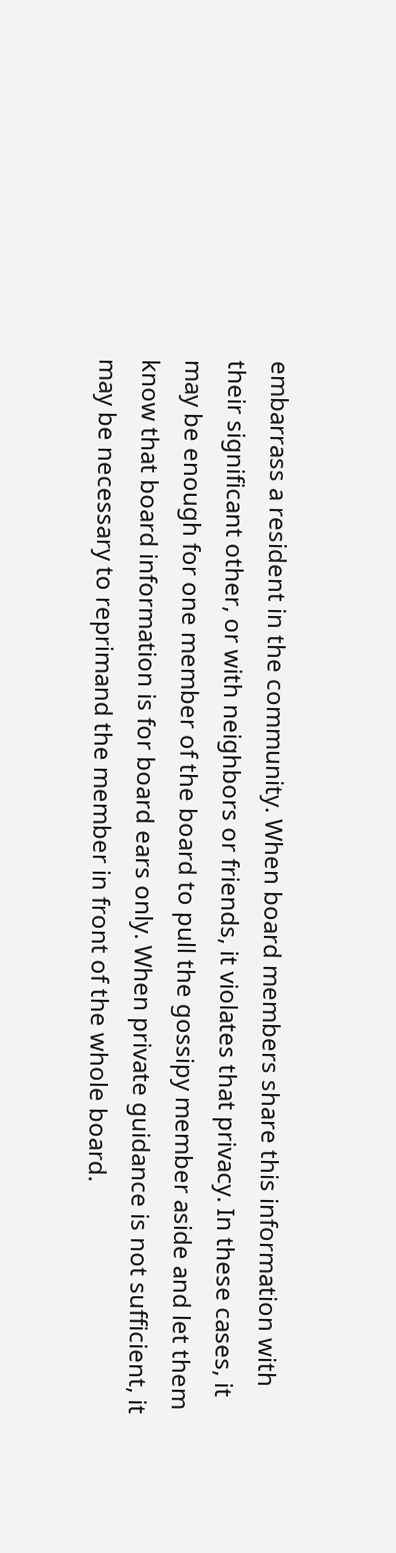embarrass a resident in the community. When board members share this information with their significant other, or with neighbors or friends, it violates that privacy. In these cases, it may be enough for one member of the board to pull the gossipy member aside and let them know that board information is for board ears only. When private guidance is not sufficient, it may be necessary to reprimand the member in front of the whole board.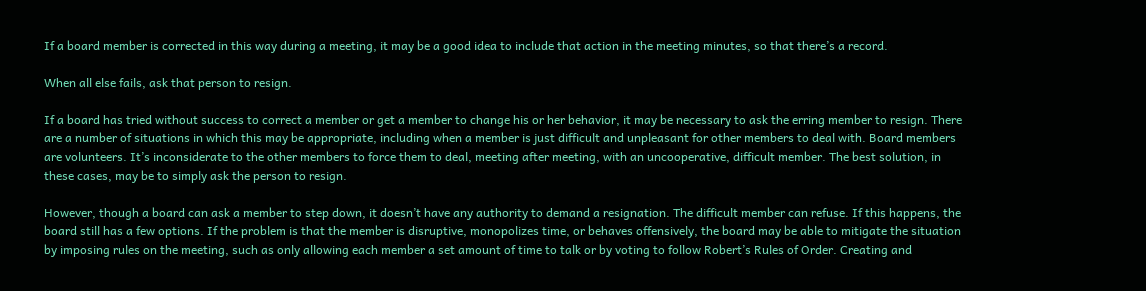If a board member is corrected in this way during a meeting, it may be a good idea to include that action in the meeting minutes, so that there’s a record.

When all else fails, ask that person to resign.

If a board has tried without success to correct a member or get a member to change his or her behavior, it may be necessary to ask the erring member to resign. There are a number of situations in which this may be appropriate, including when a member is just difficult and unpleasant for other members to deal with. Board members are volunteers. It’s inconsiderate to the other members to force them to deal, meeting after meeting, with an uncooperative, difficult member. The best solution, in these cases, may be to simply ask the person to resign.

However, though a board can ask a member to step down, it doesn’t have any authority to demand a resignation. The difficult member can refuse. If this happens, the board still has a few options. If the problem is that the member is disruptive, monopolizes time, or behaves offensively, the board may be able to mitigate the situation by imposing rules on the meeting, such as only allowing each member a set amount of time to talk or by voting to follow Robert’s Rules of Order. Creating and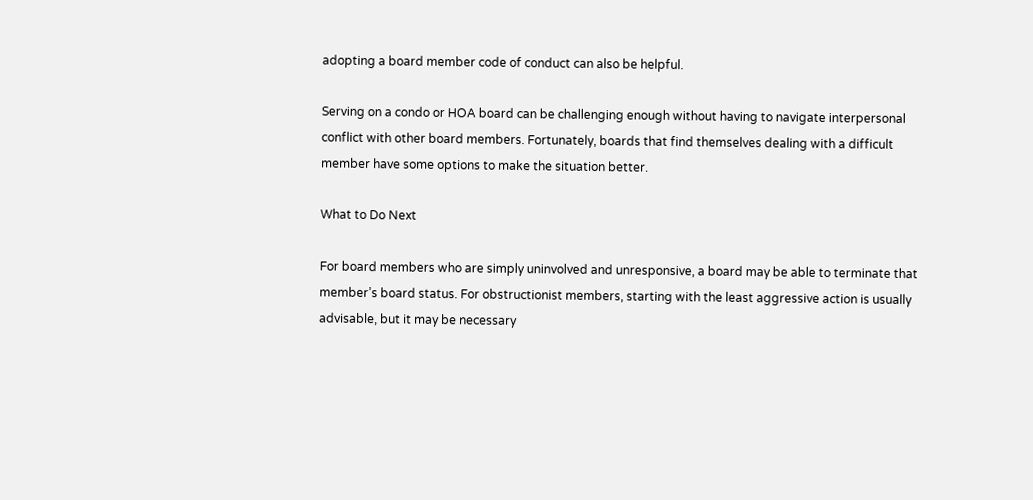adopting a board member code of conduct can also be helpful.

Serving on a condo or HOA board can be challenging enough without having to navigate interpersonal conflict with other board members. Fortunately, boards that find themselves dealing with a difficult member have some options to make the situation better.

What to Do Next

For board members who are simply uninvolved and unresponsive, a board may be able to terminate that member’s board status. For obstructionist members, starting with the least aggressive action is usually advisable, but it may be necessary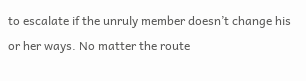to escalate if the unruly member doesn’t change his or her ways. No matter the route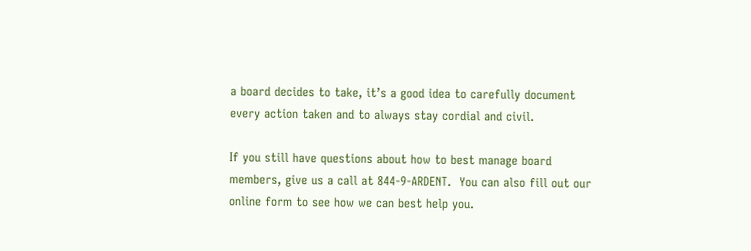a board decides to take, it’s a good idea to carefully document every action taken and to always stay cordial and civil.

If you still have questions about how to best manage board members, give us a call at 844-9-ARDENT.  You can also fill out our online form to see how we can best help you.